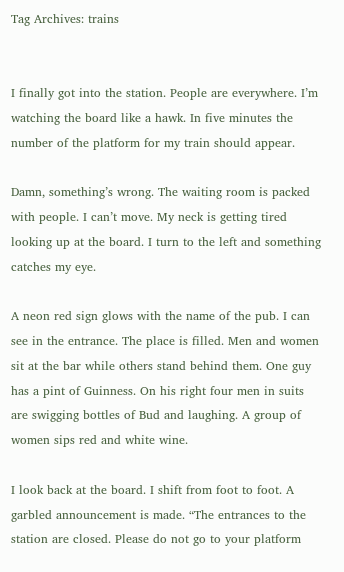Tag Archives: trains


I finally got into the station. People are everywhere. I’m watching the board like a hawk. In five minutes the number of the platform for my train should appear.

Damn, something’s wrong. The waiting room is packed with people. I can’t move. My neck is getting tired looking up at the board. I turn to the left and something catches my eye.

A neon red sign glows with the name of the pub. I can see in the entrance. The place is filled. Men and women sit at the bar while others stand behind them. One guy has a pint of Guinness. On his right four men in suits are swigging bottles of Bud and laughing. A group of women sips red and white wine.

I look back at the board. I shift from foot to foot. A garbled announcement is made. “The entrances to the station are closed. Please do not go to your platform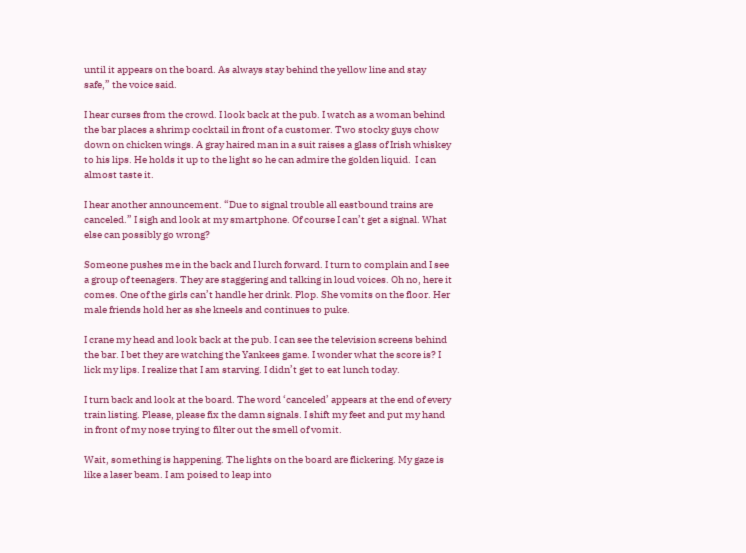until it appears on the board. As always stay behind the yellow line and stay safe,” the voice said.

I hear curses from the crowd. I look back at the pub. I watch as a woman behind the bar places a shrimp cocktail in front of a customer. Two stocky guys chow down on chicken wings. A gray haired man in a suit raises a glass of Irish whiskey to his lips. He holds it up to the light so he can admire the golden liquid.  I can almost taste it.

I hear another announcement. “Due to signal trouble all eastbound trains are canceled.” I sigh and look at my smartphone. Of course I can’t get a signal. What else can possibly go wrong?

Someone pushes me in the back and I lurch forward. I turn to complain and I see a group of teenagers. They are staggering and talking in loud voices. Oh no, here it comes. One of the girls can’t handle her drink. Plop. She vomits on the floor. Her male friends hold her as she kneels and continues to puke.

I crane my head and look back at the pub. I can see the television screens behind the bar. I bet they are watching the Yankees game. I wonder what the score is? I lick my lips. I realize that I am starving. I didn’t get to eat lunch today.

I turn back and look at the board. The word ‘canceled’ appears at the end of every train listing. Please, please fix the damn signals. I shift my feet and put my hand in front of my nose trying to filter out the smell of vomit.

Wait, something is happening. The lights on the board are flickering. My gaze is like a laser beam. I am poised to leap into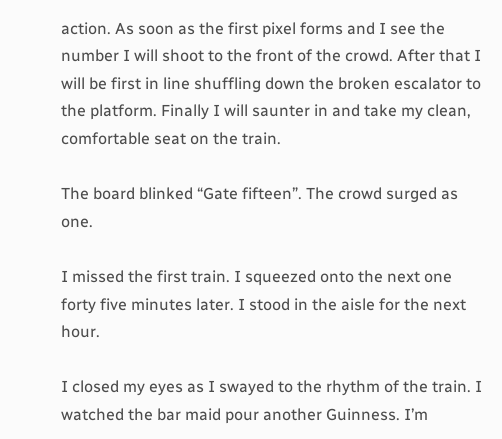action. As soon as the first pixel forms and I see the number I will shoot to the front of the crowd. After that I will be first in line shuffling down the broken escalator to the platform. Finally I will saunter in and take my clean, comfortable seat on the train.

The board blinked “Gate fifteen”. The crowd surged as one.

I missed the first train. I squeezed onto the next one forty five minutes later. I stood in the aisle for the next hour.

I closed my eyes as I swayed to the rhythm of the train. I watched the bar maid pour another Guinness. I’m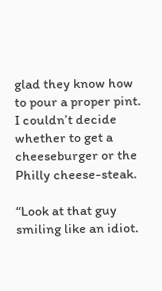glad they know how to pour a proper pint. I couldn’t decide whether to get a cheeseburger or the Philly cheese-steak.

“Look at that guy smiling like an idiot.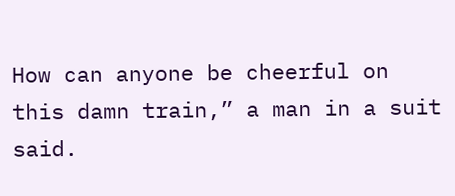How can anyone be cheerful on this damn train,” a man in a suit said.